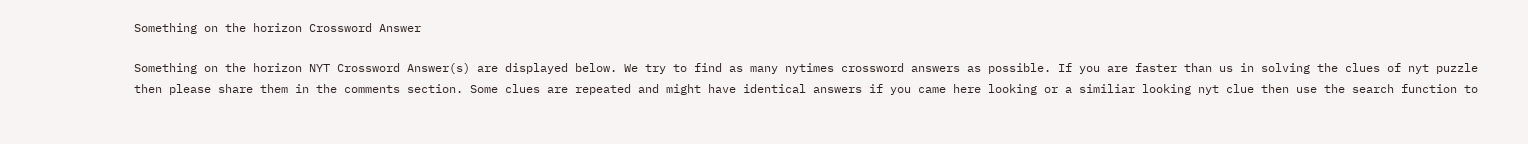Something on the horizon Crossword Answer

Something on the horizon NYT Crossword Answer(s) are displayed below. We try to find as many nytimes crossword answers as possible. If you are faster than us in solving the clues of nyt puzzle then please share them in the comments section. Some clues are repeated and might have identical answers if you came here looking or a similiar looking nyt clue then use the search function to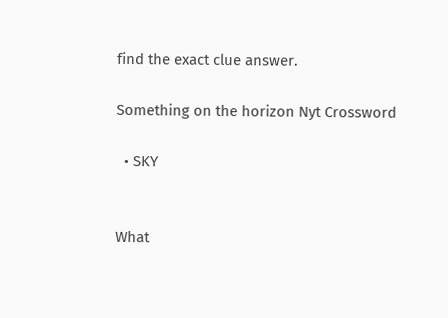find the exact clue answer.

Something on the horizon Nyt Crossword

  • SKY


What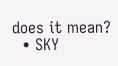does it mean?
  • SKY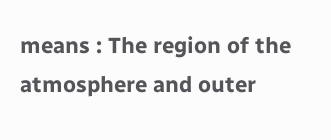means : The region of the atmosphere and outer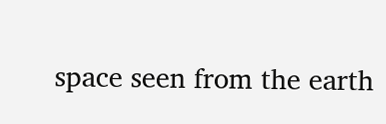space seen from the earth